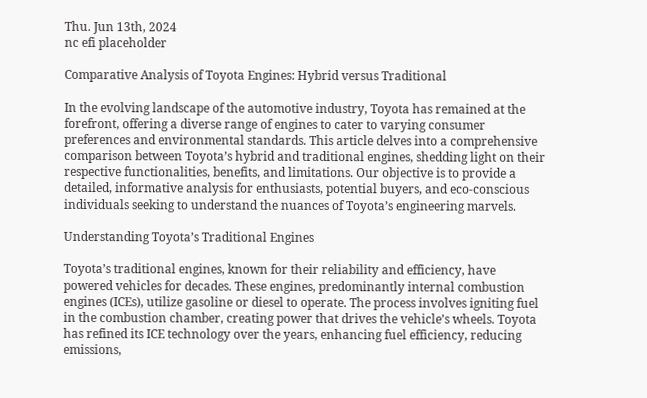Thu. Jun 13th, 2024
nc efi placeholder

Comparative Analysis of Toyota Engines: Hybrid versus Traditional

In the evolving landscape of the automotive industry, Toyota has remained at the forefront, offering a diverse range of engines to cater to varying consumer preferences and environmental standards. This article delves into a comprehensive comparison between Toyota’s hybrid and traditional engines, shedding light on their respective functionalities, benefits, and limitations. Our objective is to provide a detailed, informative analysis for enthusiasts, potential buyers, and eco-conscious individuals seeking to understand the nuances of Toyota’s engineering marvels.

Understanding Toyota’s Traditional Engines

Toyota’s traditional engines, known for their reliability and efficiency, have powered vehicles for decades. These engines, predominantly internal combustion engines (ICEs), utilize gasoline or diesel to operate. The process involves igniting fuel in the combustion chamber, creating power that drives the vehicle’s wheels. Toyota has refined its ICE technology over the years, enhancing fuel efficiency, reducing emissions,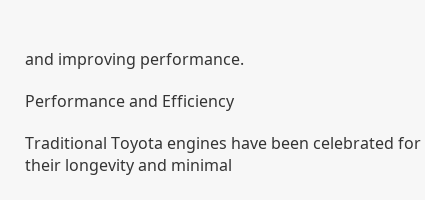and improving performance.

Performance and Efficiency

Traditional Toyota engines have been celebrated for their longevity and minimal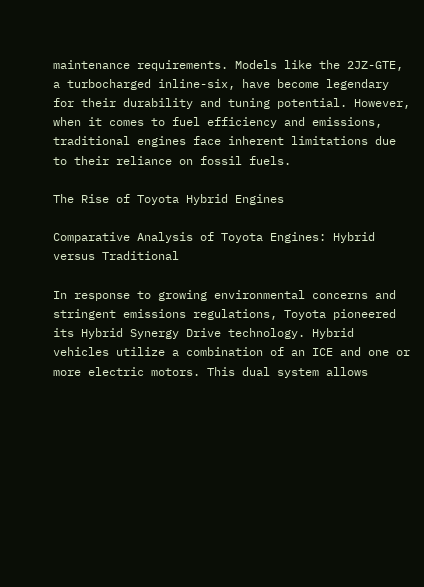maintenance requirements. Models like the 2JZ-GTE, a turbocharged inline-six, have become legendary for their durability and tuning potential. However, when it comes to fuel efficiency and emissions, traditional engines face inherent limitations due to their reliance on fossil fuels.

The Rise of Toyota Hybrid Engines

Comparative Analysis of Toyota Engines: Hybrid versus Traditional

In response to growing environmental concerns and stringent emissions regulations, Toyota pioneered its Hybrid Synergy Drive technology. Hybrid vehicles utilize a combination of an ICE and one or more electric motors. This dual system allows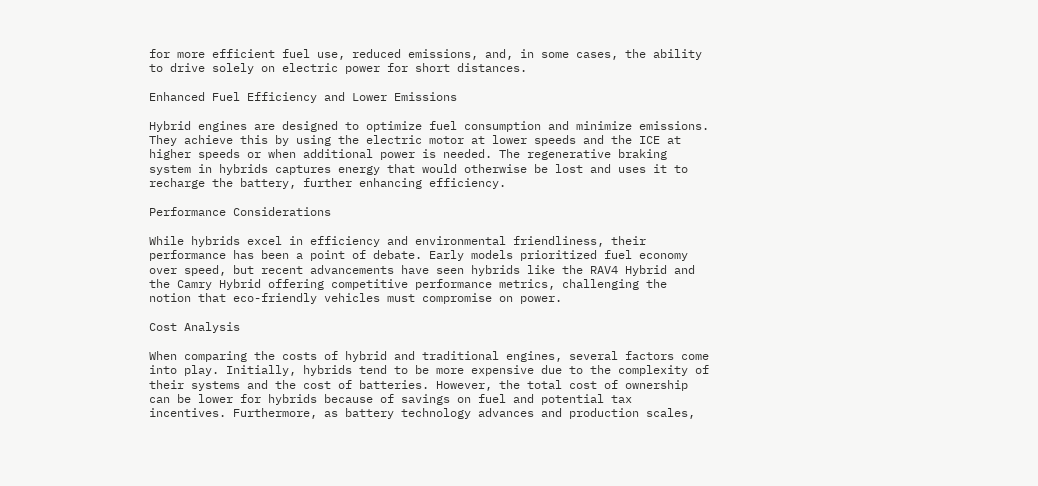for more efficient fuel use, reduced emissions, and, in some cases, the ability to drive solely on electric power for short distances.

Enhanced Fuel Efficiency and Lower Emissions

Hybrid engines are designed to optimize fuel consumption and minimize emissions. They achieve this by using the electric motor at lower speeds and the ICE at higher speeds or when additional power is needed. The regenerative braking system in hybrids captures energy that would otherwise be lost and uses it to recharge the battery, further enhancing efficiency.

Performance Considerations

While hybrids excel in efficiency and environmental friendliness, their performance has been a point of debate. Early models prioritized fuel economy over speed, but recent advancements have seen hybrids like the RAV4 Hybrid and the Camry Hybrid offering competitive performance metrics, challenging the notion that eco-friendly vehicles must compromise on power.

Cost Analysis

When comparing the costs of hybrid and traditional engines, several factors come into play. Initially, hybrids tend to be more expensive due to the complexity of their systems and the cost of batteries. However, the total cost of ownership can be lower for hybrids because of savings on fuel and potential tax incentives. Furthermore, as battery technology advances and production scales,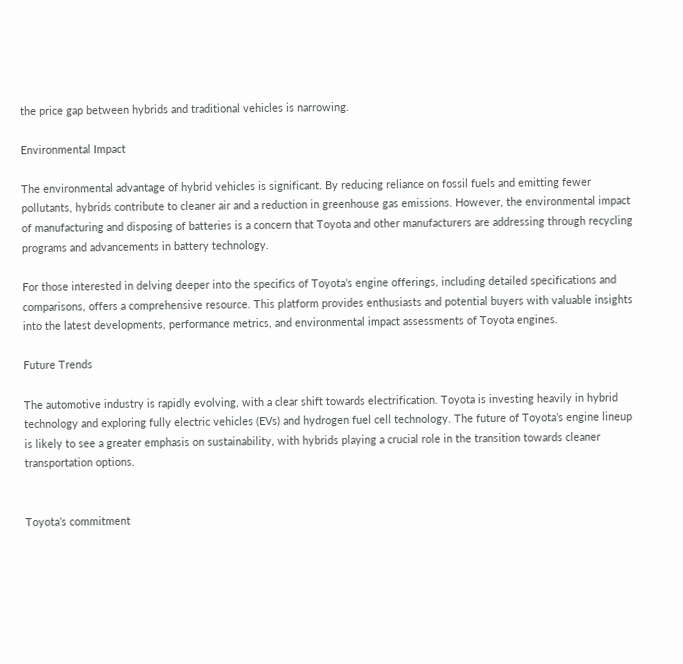the price gap between hybrids and traditional vehicles is narrowing.

Environmental Impact

The environmental advantage of hybrid vehicles is significant. By reducing reliance on fossil fuels and emitting fewer pollutants, hybrids contribute to cleaner air and a reduction in greenhouse gas emissions. However, the environmental impact of manufacturing and disposing of batteries is a concern that Toyota and other manufacturers are addressing through recycling programs and advancements in battery technology.

For those interested in delving deeper into the specifics of Toyota’s engine offerings, including detailed specifications and comparisons, offers a comprehensive resource. This platform provides enthusiasts and potential buyers with valuable insights into the latest developments, performance metrics, and environmental impact assessments of Toyota engines.

Future Trends

The automotive industry is rapidly evolving, with a clear shift towards electrification. Toyota is investing heavily in hybrid technology and exploring fully electric vehicles (EVs) and hydrogen fuel cell technology. The future of Toyota’s engine lineup is likely to see a greater emphasis on sustainability, with hybrids playing a crucial role in the transition towards cleaner transportation options.


Toyota’s commitment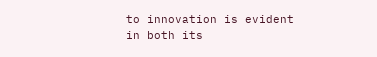to innovation is evident in both its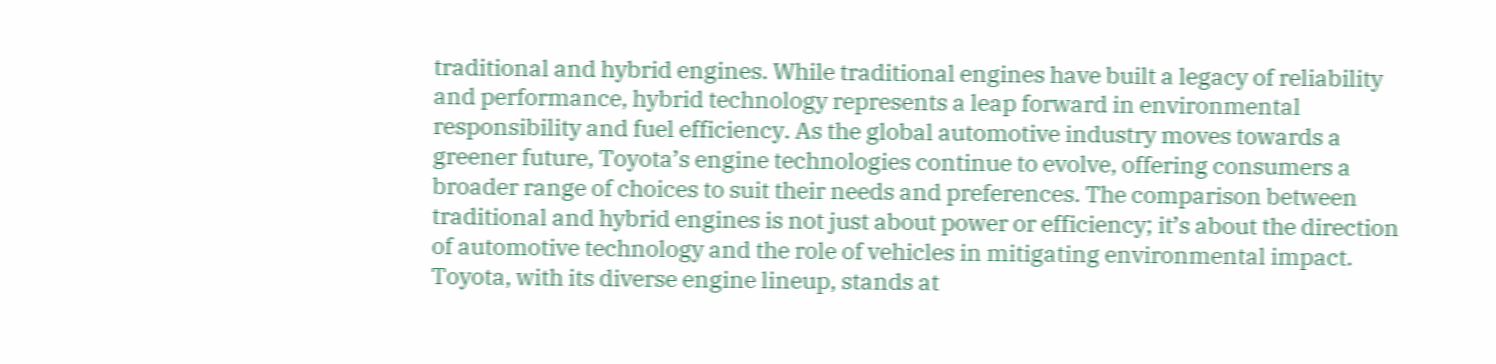traditional and hybrid engines. While traditional engines have built a legacy of reliability and performance, hybrid technology represents a leap forward in environmental responsibility and fuel efficiency. As the global automotive industry moves towards a greener future, Toyota’s engine technologies continue to evolve, offering consumers a broader range of choices to suit their needs and preferences. The comparison between traditional and hybrid engines is not just about power or efficiency; it’s about the direction of automotive technology and the role of vehicles in mitigating environmental impact. Toyota, with its diverse engine lineup, stands at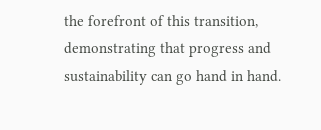the forefront of this transition, demonstrating that progress and sustainability can go hand in hand.